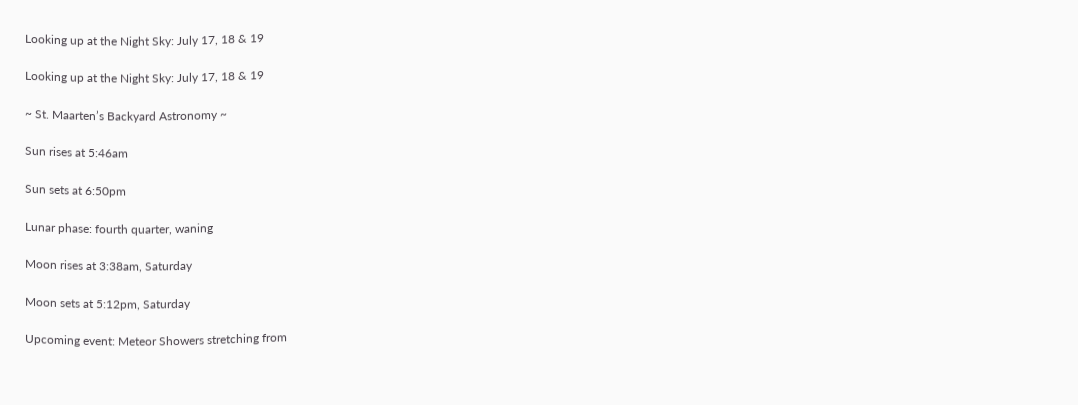Looking up at the Night Sky: July 17, 18 & 19

Looking up at the Night Sky: July 17, 18 & 19

~ St. Maarten’s Backyard Astronomy ~

Sun rises at 5:46am

Sun sets at 6:50pm

Lunar phase: fourth quarter, waning

Moon rises at 3:38am, Saturday

Moon sets at 5:12pm, Saturday

Upcoming event: Meteor Showers stretching from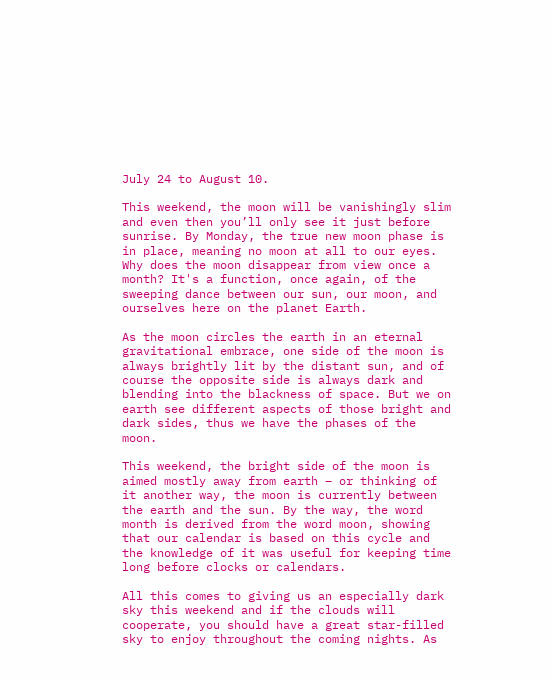July 24 to August 10.

This weekend, the moon will be vanishingly slim and even then you’ll only see it just before sunrise. By Monday, the true new moon phase is in place, meaning no moon at all to our eyes. Why does the moon disappear from view once a month? It's a function, once again, of the sweeping dance between our sun, our moon, and ourselves here on the planet Earth.

As the moon circles the earth in an eternal gravitational embrace, one side of the moon is always brightly lit by the distant sun, and of course the opposite side is always dark and blending into the blackness of space. But we on earth see different aspects of those bright and dark sides, thus we have the phases of the moon.

This weekend, the bright side of the moon is aimed mostly away from earth – or thinking of it another way, the moon is currently between the earth and the sun. By the way, the word month is derived from the word moon, showing that our calendar is based on this cycle and the knowledge of it was useful for keeping time long before clocks or calendars.

All this comes to giving us an especially dark sky this weekend and if the clouds will cooperate, you should have a great star-filled sky to enjoy throughout the coming nights. As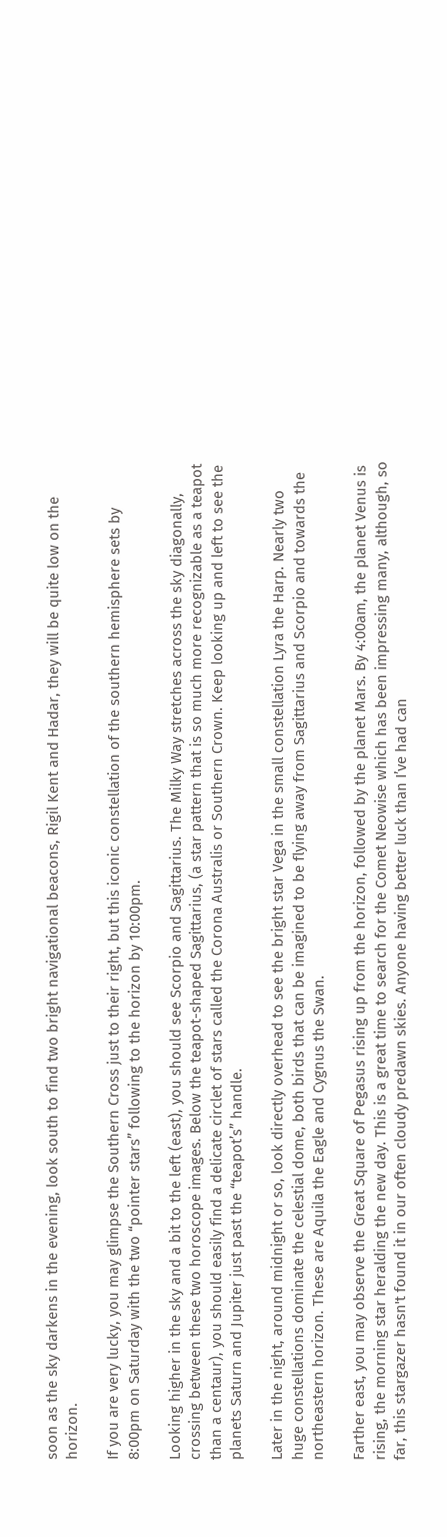soon as the sky darkens in the evening, look south to find two bright navigational beacons, Rigil Kent and Hadar, they will be quite low on the horizon.

If you are very lucky, you may glimpse the Southern Cross just to their right, but this iconic constellation of the southern hemisphere sets by 8:00pm on Saturday with the two “pointer stars” following to the horizon by 10:00pm.

Looking higher in the sky and a bit to the left (east), you should see Scorpio and Sagittarius. The Milky Way stretches across the sky diagonally, crossing between these two horoscope images. Below the teapot-shaped Sagittarius, (a star pattern that is so much more recognizable as a teapot than a centaur), you should easily find a delicate circlet of stars called the Corona Australis or Southern Crown. Keep looking up and left to see the planets Saturn and Jupiter just past the “teapot’s” handle.

Later in the night, around midnight or so, look directly overhead to see the bright star Vega in the small constellation Lyra the Harp. Nearly two huge constellations dominate the celestial dome, both birds that can be imagined to be flying away from Sagittarius and Scorpio and towards the northeastern horizon. These are Aquila the Eagle and Cygnus the Swan.

Farther east, you may observe the Great Square of Pegasus rising up from the horizon, followed by the planet Mars. By 4:00am, the planet Venus is rising, the morning star heralding the new day. This is a great time to search for the Comet Neowise which has been impressing many, although, so far, this stargazer hasn't found it in our often cloudy predawn skies. Anyone having better luck than I’ve had can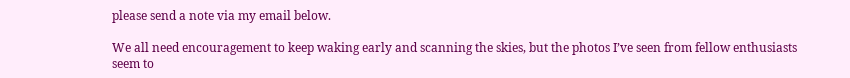please send a note via my email below.

We all need encouragement to keep waking early and scanning the skies, but the photos I’ve seen from fellow enthusiasts seem to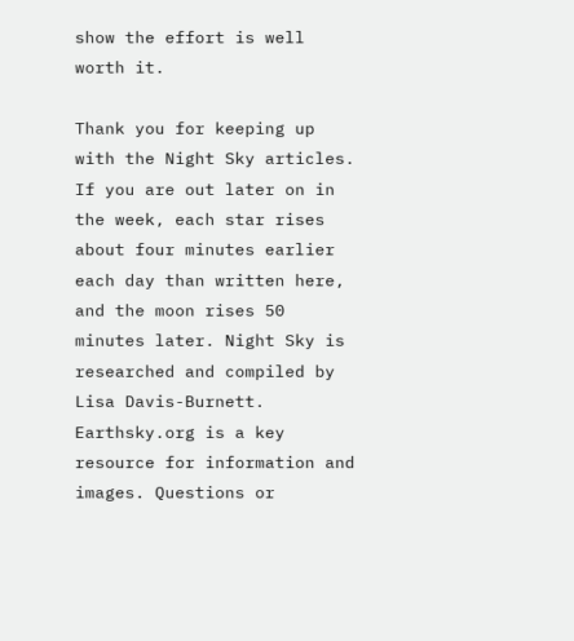show the effort is well worth it.

Thank you for keeping up with the Night Sky articles. If you are out later on in the week, each star rises about four minutes earlier each day than written here, and the moon rises 50 minutes later. Night Sky is researched and compiled by Lisa Davis-Burnett. Earthsky.org is a key resource for information and images. Questions or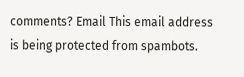comments? Email This email address is being protected from spambots.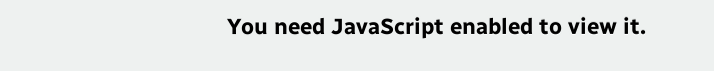You need JavaScript enabled to view it.